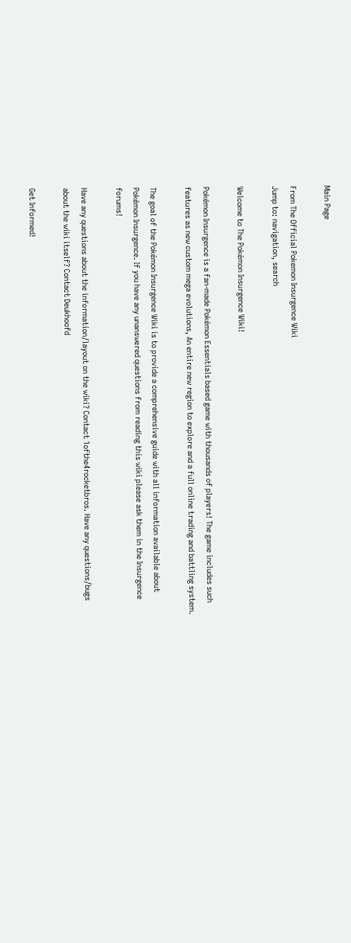Main Page

From The Official Pokemon Insurgence Wiki
Jump to: navigation, search

Welcome to The Pokémon Insurgence Wiki!

Pokémon Insurgence is a fan-made Pokémon Essentials based game with thousands of players! The game includes such features as new custom mega evolutions, An entire new region to explore and a full online trading and battling system.

The goal of the Pokémon Insurgence Wiki is to provide a comprehensive guide with all information available about Pokémon Insurgence. If you have any unanswered questions from reading this wiki please ask them in the Insurgence forums!

Have any questions about the information/layout on the wiki? Contact 1ofthe4rocketbros. Have any questions/bugs about the wiki itself? Contact Deukhoofd

Get Informed!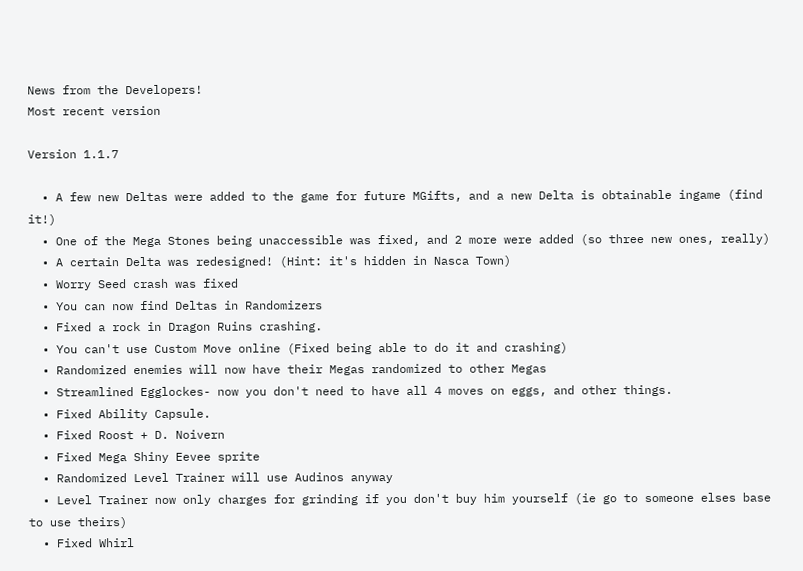News from the Developers!
Most recent version

Version 1.1.7

  • A few new Deltas were added to the game for future MGifts, and a new Delta is obtainable ingame (find it!)
  • One of the Mega Stones being unaccessible was fixed, and 2 more were added (so three new ones, really)
  • A certain Delta was redesigned! (Hint: it's hidden in Nasca Town)
  • Worry Seed crash was fixed
  • You can now find Deltas in Randomizers
  • Fixed a rock in Dragon Ruins crashing.
  • You can't use Custom Move online (Fixed being able to do it and crashing)
  • Randomized enemies will now have their Megas randomized to other Megas
  • Streamlined Egglockes- now you don't need to have all 4 moves on eggs, and other things.
  • Fixed Ability Capsule.
  • Fixed Roost + D. Noivern
  • Fixed Mega Shiny Eevee sprite
  • Randomized Level Trainer will use Audinos anyway
  • Level Trainer now only charges for grinding if you don't buy him yourself (ie go to someone elses base to use theirs)
  • Fixed Whirl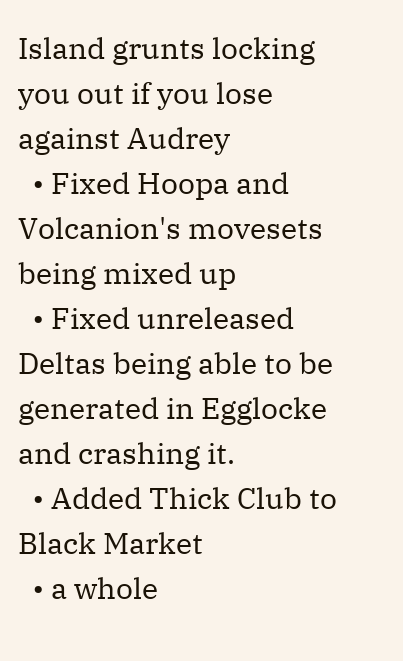Island grunts locking you out if you lose against Audrey
  • Fixed Hoopa and Volcanion's movesets being mixed up
  • Fixed unreleased Deltas being able to be generated in Egglocke and crashing it.
  • Added Thick Club to Black Market
  • a whole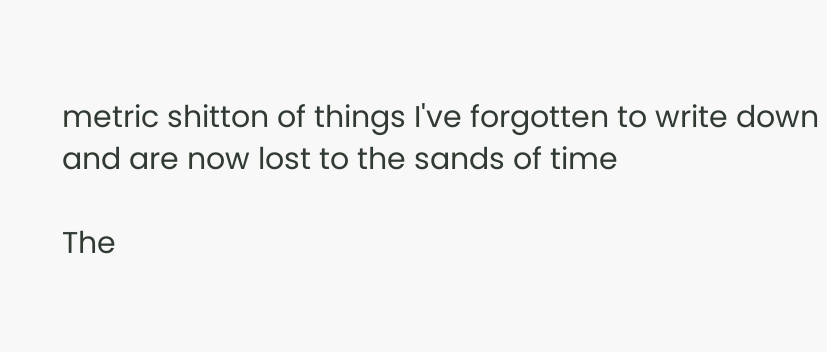metric shitton of things I've forgotten to write down and are now lost to the sands of time

The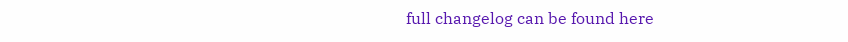full changelog can be found here